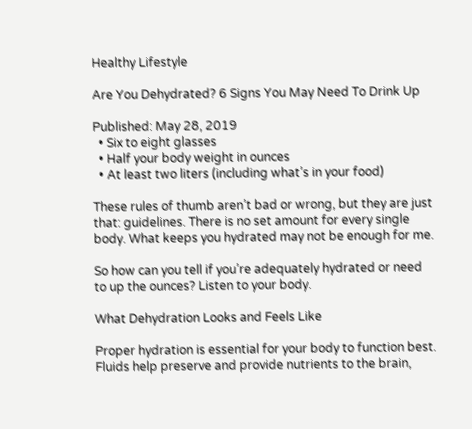Healthy Lifestyle

Are You Dehydrated? 6 Signs You May Need To Drink Up

Published: May 28, 2019
  • Six to eight glasses
  • Half your body weight in ounces
  • At least two liters (including what’s in your food)

These rules of thumb aren’t bad or wrong, but they are just that: guidelines. There is no set amount for every single body. What keeps you hydrated may not be enough for me.

So how can you tell if you’re adequately hydrated or need to up the ounces? Listen to your body.

What Dehydration Looks and Feels Like

Proper hydration is essential for your body to function best. Fluids help preserve and provide nutrients to the brain,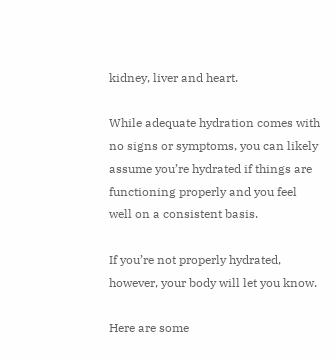kidney, liver and heart.

While adequate hydration comes with no signs or symptoms, you can likely assume you’re hydrated if things are functioning properly and you feel well on a consistent basis.

If you’re not properly hydrated, however, your body will let you know.

Here are some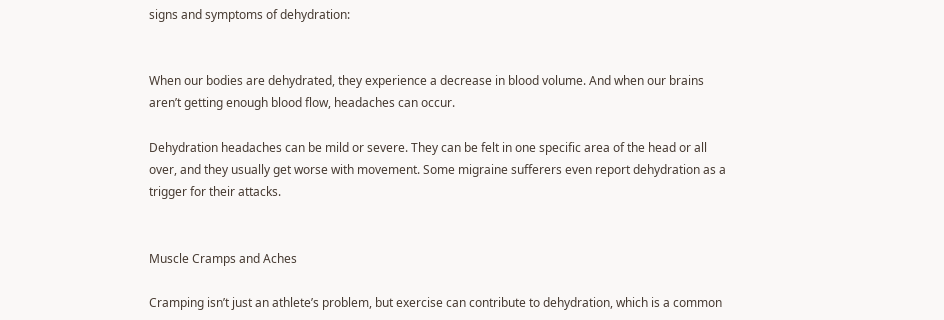signs and symptoms of dehydration:


When our bodies are dehydrated, they experience a decrease in blood volume. And when our brains aren’t getting enough blood flow, headaches can occur.

Dehydration headaches can be mild or severe. They can be felt in one specific area of the head or all over, and they usually get worse with movement. Some migraine sufferers even report dehydration as a trigger for their attacks.


Muscle Cramps and Aches

Cramping isn’t just an athlete’s problem, but exercise can contribute to dehydration, which is a common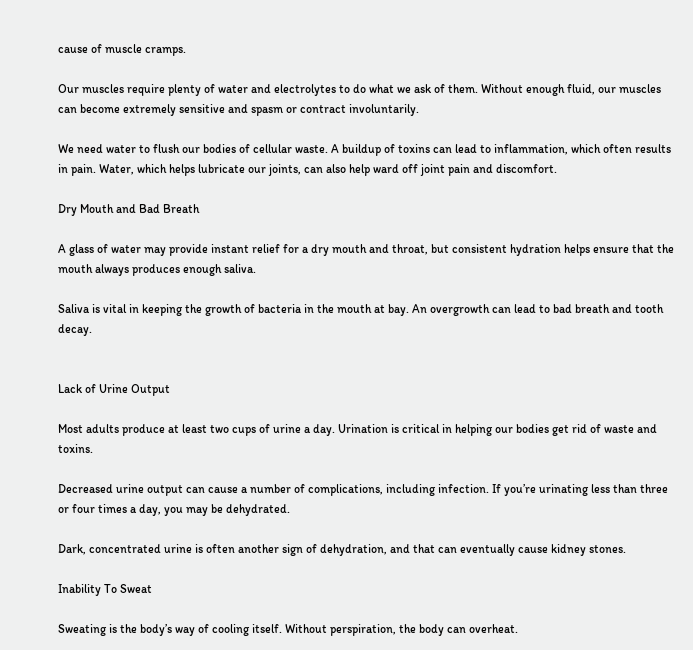cause of muscle cramps.

Our muscles require plenty of water and electrolytes to do what we ask of them. Without enough fluid, our muscles can become extremely sensitive and spasm or contract involuntarily.

We need water to flush our bodies of cellular waste. A buildup of toxins can lead to inflammation, which often results in pain. Water, which helps lubricate our joints, can also help ward off joint pain and discomfort.

Dry Mouth and Bad Breath

A glass of water may provide instant relief for a dry mouth and throat, but consistent hydration helps ensure that the mouth always produces enough saliva.

Saliva is vital in keeping the growth of bacteria in the mouth at bay. An overgrowth can lead to bad breath and tooth decay.


Lack of Urine Output

Most adults produce at least two cups of urine a day. Urination is critical in helping our bodies get rid of waste and toxins.

Decreased urine output can cause a number of complications, including infection. If you’re urinating less than three or four times a day, you may be dehydrated.

Dark, concentrated urine is often another sign of dehydration, and that can eventually cause kidney stones.

Inability To Sweat

Sweating is the body’s way of cooling itself. Without perspiration, the body can overheat.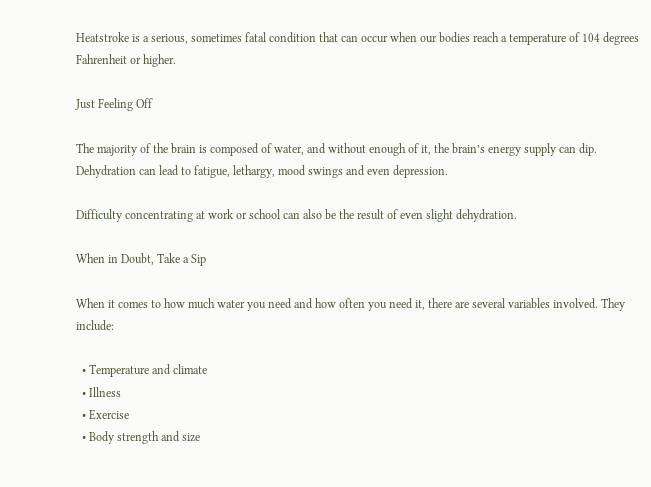Heatstroke is a serious, sometimes fatal condition that can occur when our bodies reach a temperature of 104 degrees Fahrenheit or higher.

Just Feeling Off

The majority of the brain is composed of water, and without enough of it, the brain’s energy supply can dip. Dehydration can lead to fatigue, lethargy, mood swings and even depression.

Difficulty concentrating at work or school can also be the result of even slight dehydration.

When in Doubt, Take a Sip

When it comes to how much water you need and how often you need it, there are several variables involved. They include:

  • Temperature and climate
  • Illness
  • Exercise
  • Body strength and size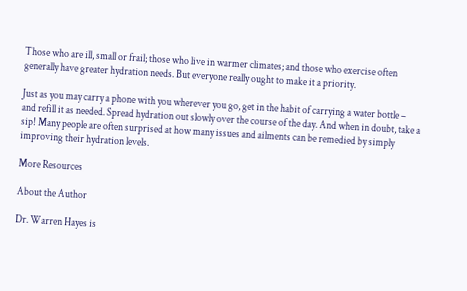Those who are ill, small or frail; those who live in warmer climates; and those who exercise often generally have greater hydration needs. But everyone really ought to make it a priority.

Just as you may carry a phone with you wherever you go, get in the habit of carrying a water bottle – and refill it as needed. Spread hydration out slowly over the course of the day. And when in doubt, take a sip! Many people are often surprised at how many issues and ailments can be remedied by simply improving their hydration levels.

More Resources

About the Author

Dr. Warren Hayes is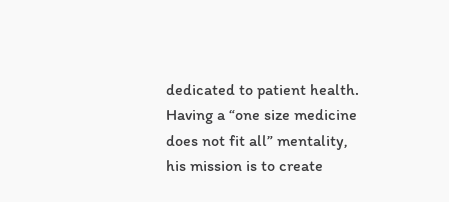dedicated to patient health. Having a “one size medicine does not fit all” mentality, his mission is to create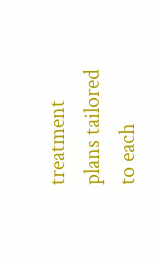treatment plans tailored to each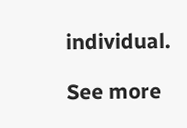individual.

See more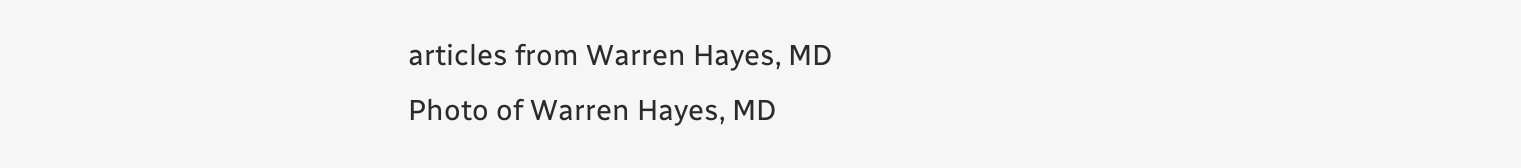articles from Warren Hayes, MD
Photo of Warren Hayes, MD